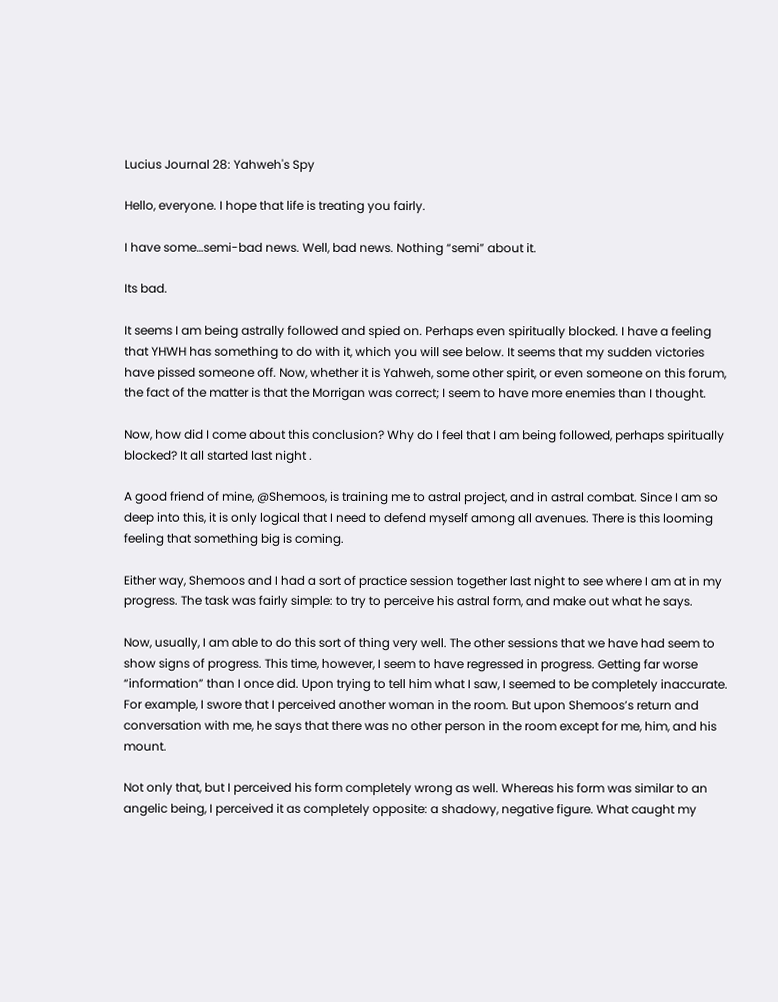Lucius Journal 28: Yahweh's Spy

Hello, everyone. I hope that life is treating you fairly.

I have some…semi-bad news. Well, bad news. Nothing “semi” about it.

Its bad.

It seems I am being astrally followed and spied on. Perhaps even spiritually blocked. I have a feeling that YHWH has something to do with it, which you will see below. It seems that my sudden victories have pissed someone off. Now, whether it is Yahweh, some other spirit, or even someone on this forum, the fact of the matter is that the Morrigan was correct; I seem to have more enemies than I thought.

Now, how did I come about this conclusion? Why do I feel that I am being followed, perhaps spiritually blocked? It all started last night .

A good friend of mine, @Shemoos, is training me to astral project, and in astral combat. Since I am so deep into this, it is only logical that I need to defend myself among all avenues. There is this looming feeling that something big is coming.

Either way, Shemoos and I had a sort of practice session together last night to see where I am at in my progress. The task was fairly simple: to try to perceive his astral form, and make out what he says.

Now, usually, I am able to do this sort of thing very well. The other sessions that we have had seem to show signs of progress. This time, however, I seem to have regressed in progress. Getting far worse “information” than I once did. Upon trying to tell him what I saw, I seemed to be completely inaccurate. For example, I swore that I perceived another woman in the room. But upon Shemoos’s return and conversation with me, he says that there was no other person in the room except for me, him, and his mount.

Not only that, but I perceived his form completely wrong as well. Whereas his form was similar to an angelic being, I perceived it as completely opposite: a shadowy, negative figure. What caught my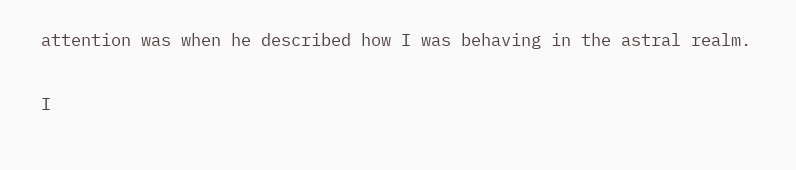attention was when he described how I was behaving in the astral realm.

I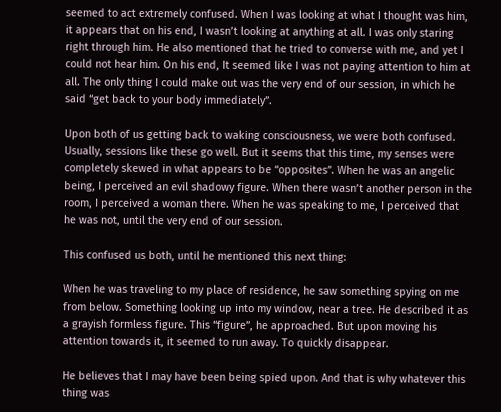seemed to act extremely confused. When I was looking at what I thought was him, it appears that on his end, I wasn’t looking at anything at all. I was only staring right through him. He also mentioned that he tried to converse with me, and yet I could not hear him. On his end, It seemed like I was not paying attention to him at all. The only thing I could make out was the very end of our session, in which he said “get back to your body immediately”.

Upon both of us getting back to waking consciousness, we were both confused. Usually, sessions like these go well. But it seems that this time, my senses were completely skewed in what appears to be “opposites”. When he was an angelic being, I perceived an evil shadowy figure. When there wasn’t another person in the room, I perceived a woman there. When he was speaking to me, I perceived that he was not, until the very end of our session.

This confused us both, until he mentioned this next thing:

When he was traveling to my place of residence, he saw something spying on me from below. Something looking up into my window, near a tree. He described it as a grayish formless figure. This “figure”, he approached. But upon moving his attention towards it, it seemed to run away. To quickly disappear.

He believes that I may have been being spied upon. And that is why whatever this thing was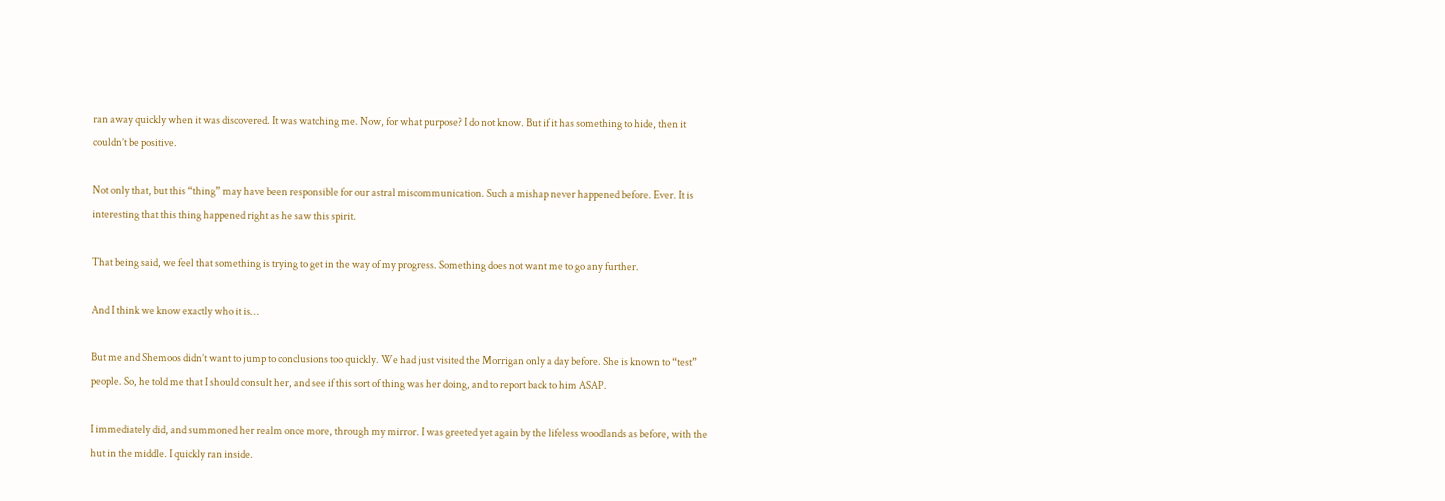ran away quickly when it was discovered. It was watching me. Now, for what purpose? I do not know. But if it has something to hide, then it couldn’t be positive.

Not only that, but this “thing” may have been responsible for our astral miscommunication. Such a mishap never happened before. Ever. It is interesting that this thing happened right as he saw this spirit.

That being said, we feel that something is trying to get in the way of my progress. Something does not want me to go any further.

And I think we know exactly who it is…

But me and Shemoos didn’t want to jump to conclusions too quickly. We had just visited the Morrigan only a day before. She is known to “test” people. So, he told me that I should consult her, and see if this sort of thing was her doing, and to report back to him ASAP.

I immediately did, and summoned her realm once more, through my mirror. I was greeted yet again by the lifeless woodlands as before, with the hut in the middle. I quickly ran inside.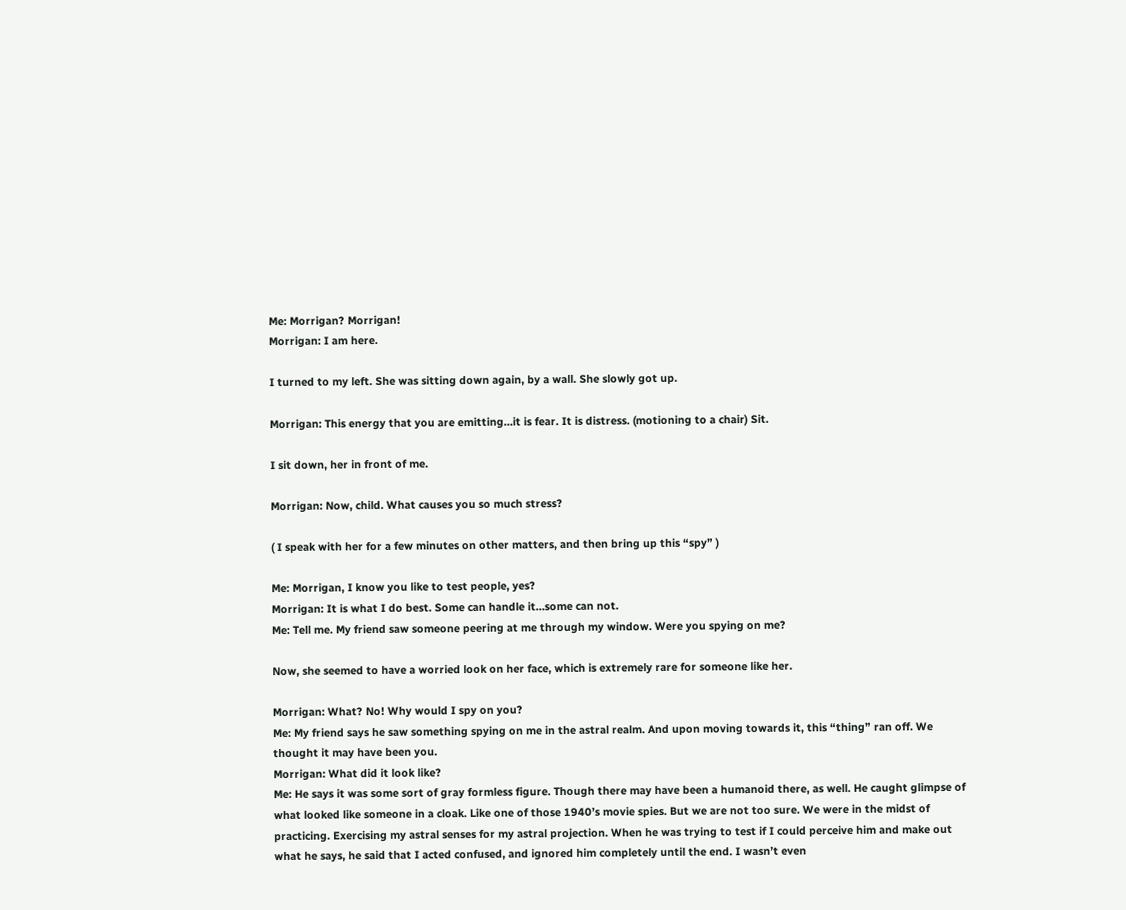Me: Morrigan? Morrigan!
Morrigan: I am here.

I turned to my left. She was sitting down again, by a wall. She slowly got up.

Morrigan: This energy that you are emitting…it is fear. It is distress. (motioning to a chair) Sit.

I sit down, her in front of me.

Morrigan: Now, child. What causes you so much stress?

( I speak with her for a few minutes on other matters, and then bring up this “spy” )

Me: Morrigan, I know you like to test people, yes?
Morrigan: It is what I do best. Some can handle it…some can not.
Me: Tell me. My friend saw someone peering at me through my window. Were you spying on me?

Now, she seemed to have a worried look on her face, which is extremely rare for someone like her.

Morrigan: What? No! Why would I spy on you?
Me: My friend says he saw something spying on me in the astral realm. And upon moving towards it, this “thing” ran off. We thought it may have been you.
Morrigan: What did it look like?
Me: He says it was some sort of gray formless figure. Though there may have been a humanoid there, as well. He caught glimpse of what looked like someone in a cloak. Like one of those 1940’s movie spies. But we are not too sure. We were in the midst of practicing. Exercising my astral senses for my astral projection. When he was trying to test if I could perceive him and make out what he says, he said that I acted confused, and ignored him completely until the end. I wasn’t even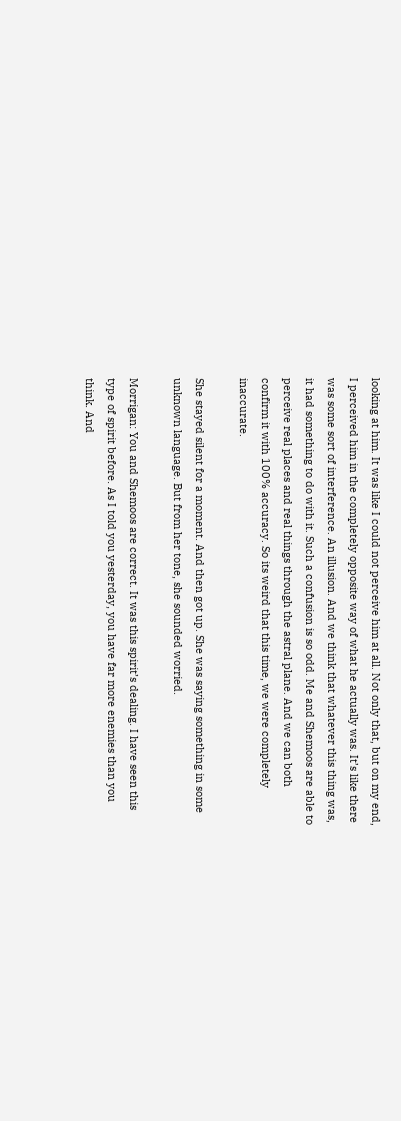looking at him. It was like I could not perceive him at all. Not only that, but on my end, I perceived him in the completely opposite way of what he actually was. It’s like there was some sort of interference. An illusion. And we think that whatever this thing was, it had something to do with it. Such a confusion is so odd. Me and Shemoos are able to perceive real places and real things through the astral plane. And we can both confirm it with 100% accuracy. So its weird that this time, we were completely inaccurate.

She stayed silent for a moment. And then got up. She was saying something in some unknown language. But from her tone, she sounded worried.

Morrigan: You and Shemoos are correct. It was this spirit’s dealing. I have seen this type of spirit before. As I told you yesterday, you have far more enemies than you think. And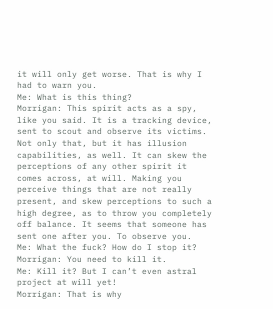it will only get worse. That is why I had to warn you.
Me: What is this thing?
Morrigan: This spirit acts as a spy, like you said. It is a tracking device, sent to scout and observe its victims. Not only that, but it has illusion capabilities, as well. It can skew the perceptions of any other spirit it comes across, at will. Making you perceive things that are not really present, and skew perceptions to such a high degree, as to throw you completely off balance. It seems that someone has sent one after you. To observe you.
Me: What the fuck? How do I stop it?
Morrigan: You need to kill it.
Me: Kill it? But I can’t even astral project at will yet!
Morrigan: That is why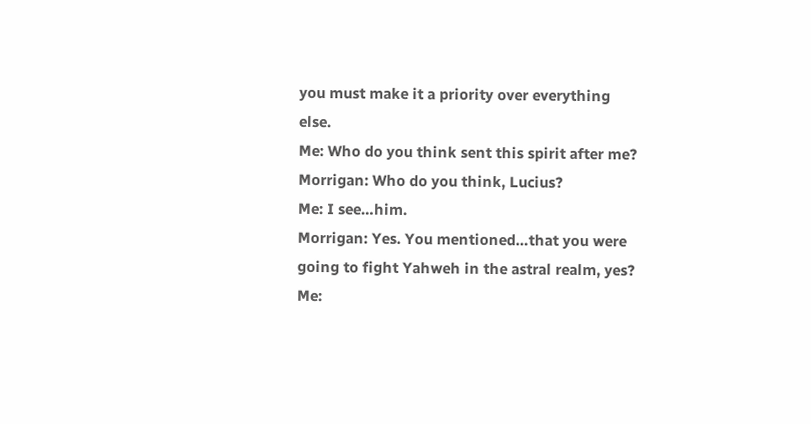you must make it a priority over everything else.
Me: Who do you think sent this spirit after me?
Morrigan: Who do you think, Lucius?
Me: I see…him.
Morrigan: Yes. You mentioned…that you were going to fight Yahweh in the astral realm, yes?
Me: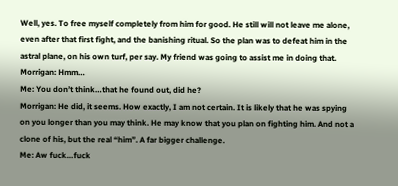Well, yes. To free myself completely from him for good. He still will not leave me alone, even after that first fight, and the banishing ritual. So the plan was to defeat him in the astral plane, on his own turf, per say. My friend was going to assist me in doing that.
Morrigan: Hmm…
Me: You don’t think…that he found out, did he?
Morrigan: He did, it seems. How exactly, I am not certain. It is likely that he was spying on you longer than you may think. He may know that you plan on fighting him. And not a clone of his, but the real “him”. A far bigger challenge.
Me: Aw fuck…fuck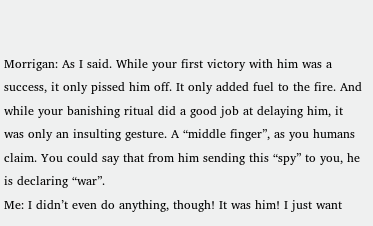Morrigan: As I said. While your first victory with him was a success, it only pissed him off. It only added fuel to the fire. And while your banishing ritual did a good job at delaying him, it was only an insulting gesture. A “middle finger”, as you humans claim. You could say that from him sending this “spy” to you, he is declaring “war”.
Me: I didn’t even do anything, though! It was him! I just want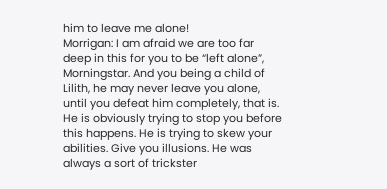him to leave me alone!
Morrigan: I am afraid we are too far deep in this for you to be “left alone”, Morningstar. And you being a child of Lilith, he may never leave you alone, until you defeat him completely, that is. He is obviously trying to stop you before this happens. He is trying to skew your abilities. Give you illusions. He was always a sort of trickster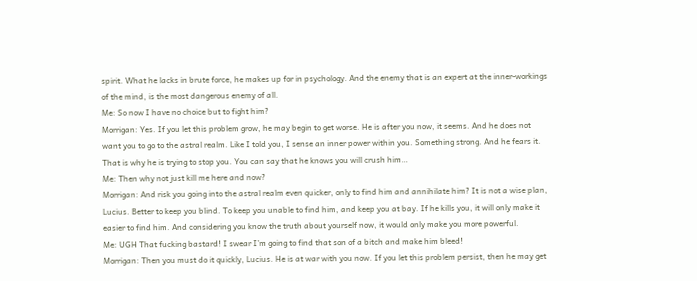spirit. What he lacks in brute force, he makes up for in psychology. And the enemy that is an expert at the inner-workings of the mind, is the most dangerous enemy of all.
Me: So now I have no choice but to fight him?
Morrigan: Yes. If you let this problem grow, he may begin to get worse. He is after you now, it seems. And he does not want you to go to the astral realm. Like I told you, I sense an inner power within you. Something strong. And he fears it. That is why he is trying to stop you. You can say that he knows you will crush him…
Me: Then why not just kill me here and now?
Morrigan: And risk you going into the astral realm even quicker, only to find him and annihilate him? It is not a wise plan, Lucius. Better to keep you blind. To keep you unable to find him, and keep you at bay. If he kills you, it will only make it easier to find him. And considering you know the truth about yourself now, it would only make you more powerful.
Me: UGH That fucking bastard! I swear I’m going to find that son of a bitch and make him bleed!
Morrigan: Then you must do it quickly, Lucius. He is at war with you now. If you let this problem persist, then he may get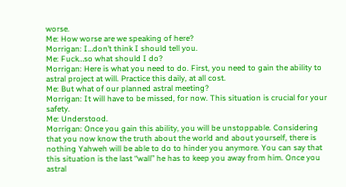worse.
Me: How worse are we speaking of here?
Morrigan: I…don’t think I should tell you.
Me: Fuck…so what should I do?
Morrigan: Here is what you need to do. First, you need to gain the ability to astral project at will. Practice this daily, at all cost.
Me: But what of our planned astral meeting?
Morrigan: It will have to be missed, for now. This situation is crucial for your safety.
Me: Understood.
Morrigan: Once you gain this ability, you will be unstoppable. Considering that you now know the truth about the world and about yourself, there is nothing Yahweh will be able to do to hinder you anymore. You can say that this situation is the last “wall” he has to keep you away from him. Once you astral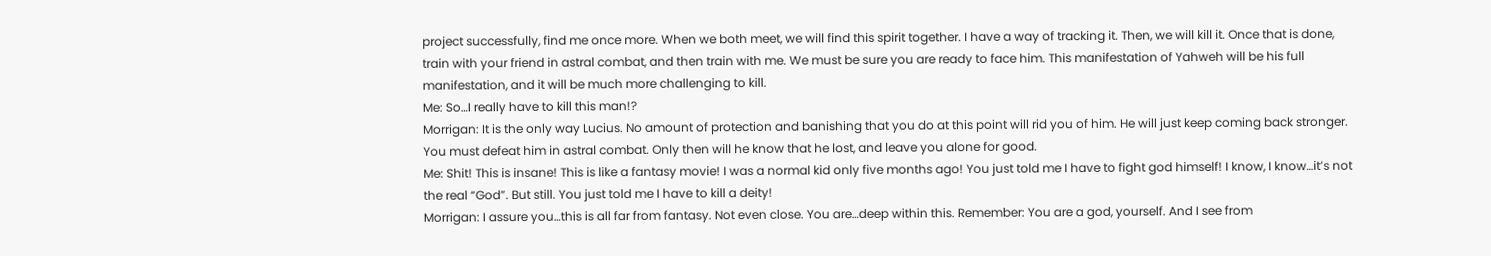project successfully, find me once more. When we both meet, we will find this spirit together. I have a way of tracking it. Then, we will kill it. Once that is done, train with your friend in astral combat, and then train with me. We must be sure you are ready to face him. This manifestation of Yahweh will be his full manifestation, and it will be much more challenging to kill.
Me: So…I really have to kill this man!?
Morrigan: It is the only way Lucius. No amount of protection and banishing that you do at this point will rid you of him. He will just keep coming back stronger. You must defeat him in astral combat. Only then will he know that he lost, and leave you alone for good.
Me: Shit! This is insane! This is like a fantasy movie! I was a normal kid only five months ago! You just told me I have to fight god himself! I know, I know…it’s not the real “God”. But still. You just told me I have to kill a deity!
Morrigan: I assure you…this is all far from fantasy. Not even close. You are…deep within this. Remember: You are a god, yourself. And I see from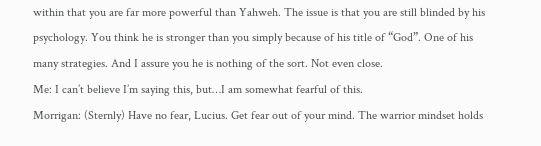within that you are far more powerful than Yahweh. The issue is that you are still blinded by his psychology. You think he is stronger than you simply because of his title of “God”. One of his many strategies. And I assure you he is nothing of the sort. Not even close.
Me: I can’t believe I’m saying this, but…I am somewhat fearful of this.
Morrigan: (Sternly) Have no fear, Lucius. Get fear out of your mind. The warrior mindset holds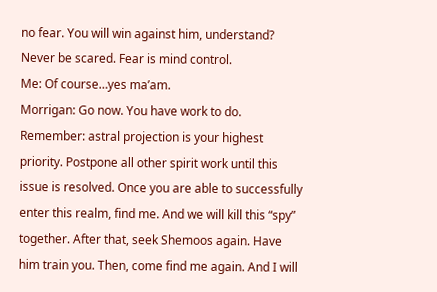no fear. You will win against him, understand? Never be scared. Fear is mind control.
Me: Of course…yes ma’am.
Morrigan: Go now. You have work to do. Remember: astral projection is your highest priority. Postpone all other spirit work until this issue is resolved. Once you are able to successfully enter this realm, find me. And we will kill this “spy” together. After that, seek Shemoos again. Have him train you. Then, come find me again. And I will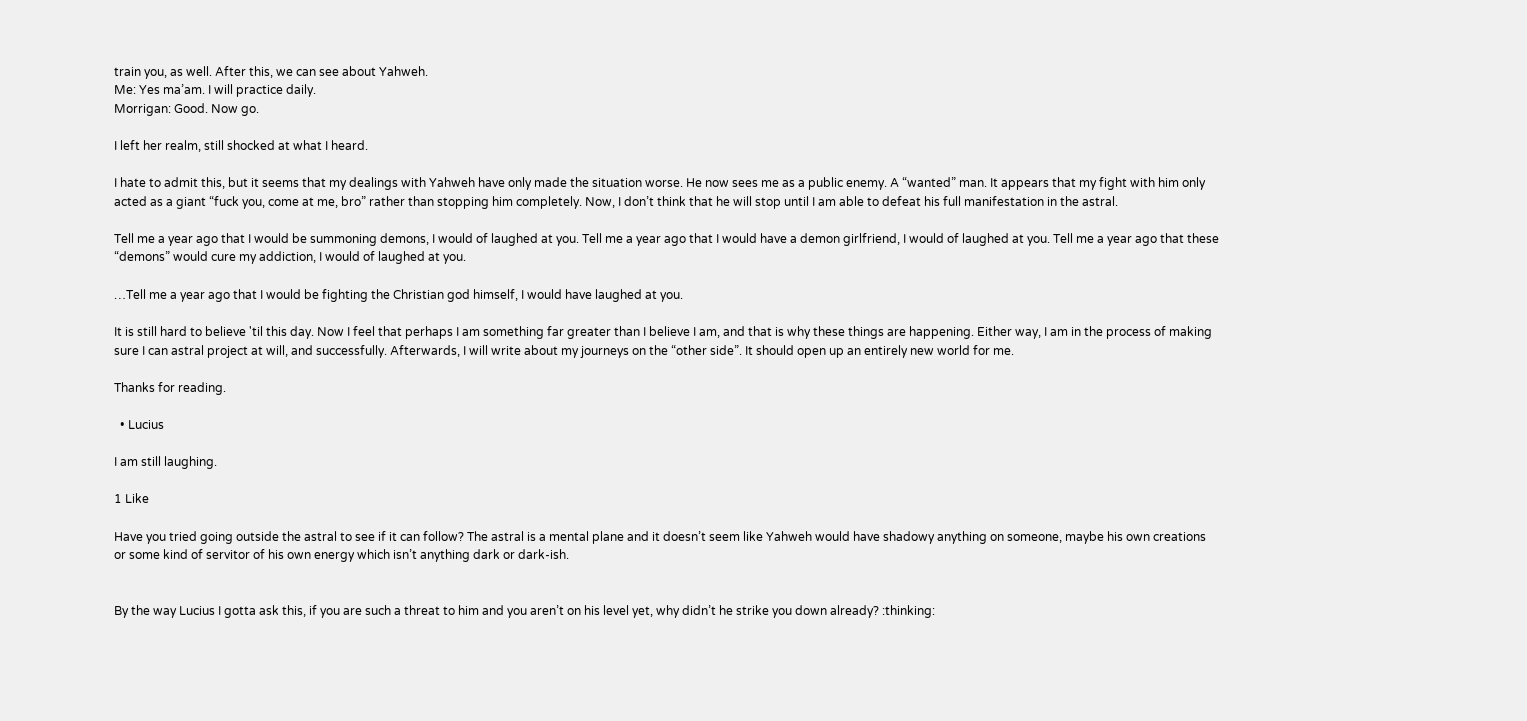train you, as well. After this, we can see about Yahweh.
Me: Yes ma’am. I will practice daily.
Morrigan: Good. Now go.

I left her realm, still shocked at what I heard.

I hate to admit this, but it seems that my dealings with Yahweh have only made the situation worse. He now sees me as a public enemy. A “wanted” man. It appears that my fight with him only acted as a giant “fuck you, come at me, bro” rather than stopping him completely. Now, I don’t think that he will stop until I am able to defeat his full manifestation in the astral.

Tell me a year ago that I would be summoning demons, I would of laughed at you. Tell me a year ago that I would have a demon girlfriend, I would of laughed at you. Tell me a year ago that these “demons” would cure my addiction, I would of laughed at you.

…Tell me a year ago that I would be fighting the Christian god himself, I would have laughed at you.

It is still hard to believe 'til this day. Now I feel that perhaps I am something far greater than I believe I am, and that is why these things are happening. Either way, I am in the process of making sure I can astral project at will, and successfully. Afterwards, I will write about my journeys on the “other side”. It should open up an entirely new world for me.

Thanks for reading.

  • Lucius

I am still laughing.

1 Like

Have you tried going outside the astral to see if it can follow? The astral is a mental plane and it doesn’t seem like Yahweh would have shadowy anything on someone, maybe his own creations or some kind of servitor of his own energy which isn’t anything dark or dark-ish.


By the way Lucius I gotta ask this, if you are such a threat to him and you aren’t on his level yet, why didn’t he strike you down already? :thinking: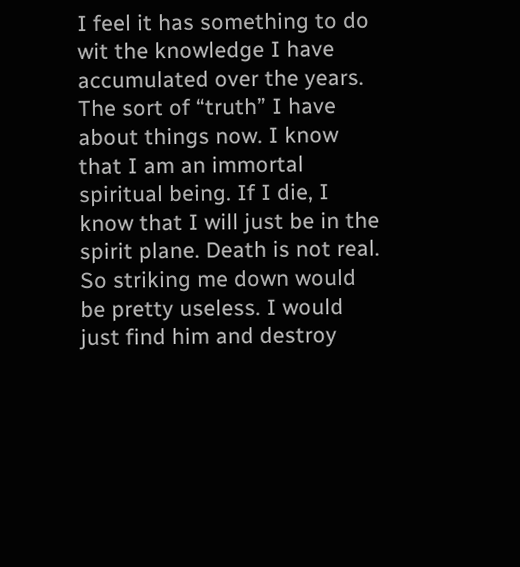I feel it has something to do wit the knowledge I have accumulated over the years. The sort of “truth” I have about things now. I know that I am an immortal spiritual being. If I die, I know that I will just be in the spirit plane. Death is not real. So striking me down would be pretty useless. I would just find him and destroy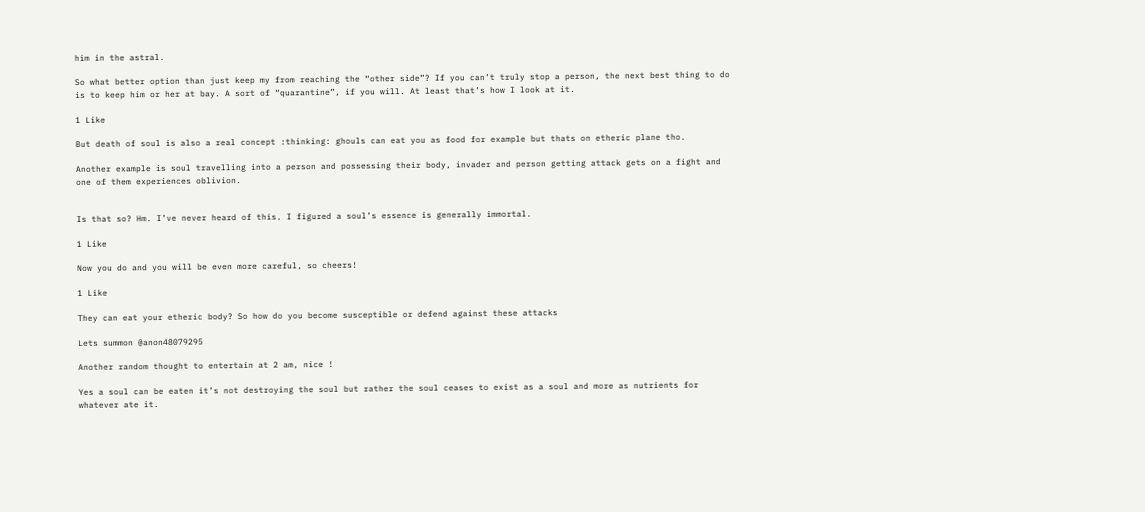him in the astral.

So what better option than just keep my from reaching the “other side”? If you can’t truly stop a person, the next best thing to do is to keep him or her at bay. A sort of “quarantine”, if you will. At least that’s how I look at it.

1 Like

But death of soul is also a real concept :thinking: ghouls can eat you as food for example but thats on etheric plane tho.

Another example is soul travelling into a person and possessing their body, invader and person getting attack gets on a fight and one of them experiences oblivion.


Is that so? Hm. I’ve never heard of this. I figured a soul’s essence is generally immortal.

1 Like

Now you do and you will be even more careful, so cheers!

1 Like

They can eat your etheric body? So how do you become susceptible or defend against these attacks

Lets summon @anon48079295

Another random thought to entertain at 2 am, nice !

Yes a soul can be eaten it’s not destroying the soul but rather the soul ceases to exist as a soul and more as nutrients for whatever ate it.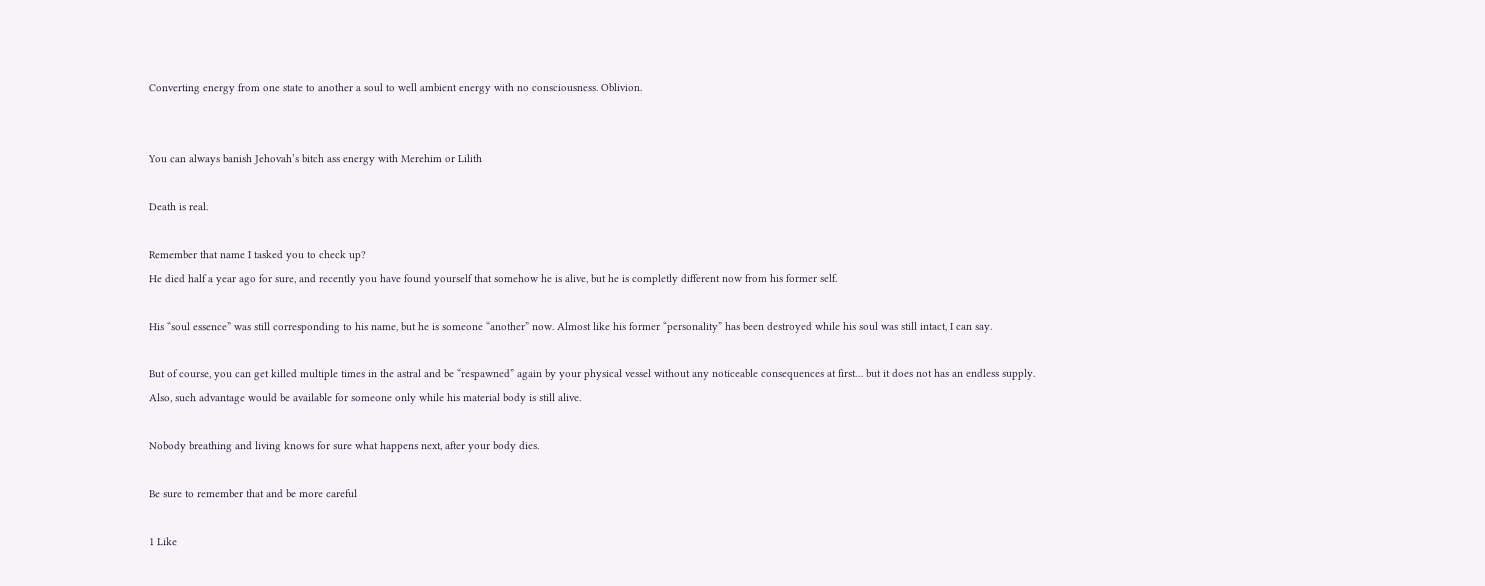Converting energy from one state to another a soul to well ambient energy with no consciousness. Oblivion.


You can always banish Jehovah’s bitch ass energy with Merehim or Lilith

Death is real.

Remember that name I tasked you to check up?
He died half a year ago for sure, and recently you have found yourself that somehow he is alive, but he is completly different now from his former self.

His “soul essence” was still corresponding to his name, but he is someone “another” now. Almost like his former “personality” has been destroyed while his soul was still intact, I can say.

But of course, you can get killed multiple times in the astral and be “respawned” again by your physical vessel without any noticeable consequences at first… but it does not has an endless supply.
Also, such advantage would be available for someone only while his material body is still alive.

Nobody breathing and living knows for sure what happens next, after your body dies.

Be sure to remember that and be more careful

1 Like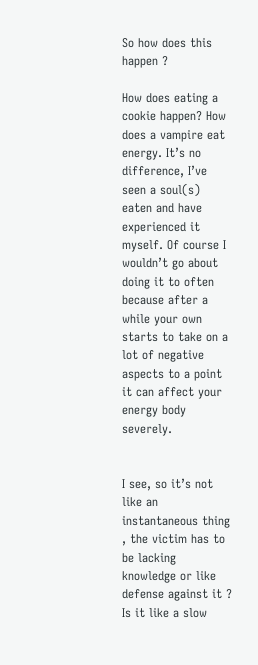So how does this happen ?

How does eating a cookie happen? How does a vampire eat energy. It’s no difference, I’ve seen a soul(s) eaten and have experienced it myself. Of course I wouldn’t go about doing it to often because after a while your own starts to take on a lot of negative aspects to a point it can affect your energy body severely.


I see, so it’s not like an instantaneous thing , the victim has to be lacking knowledge or like defense against it ? Is it like a slow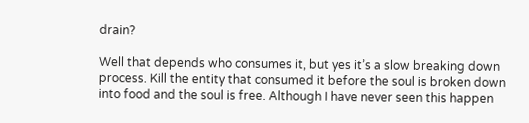drain?

Well that depends who consumes it, but yes it’s a slow breaking down process. Kill the entity that consumed it before the soul is broken down into food and the soul is free. Although I have never seen this happen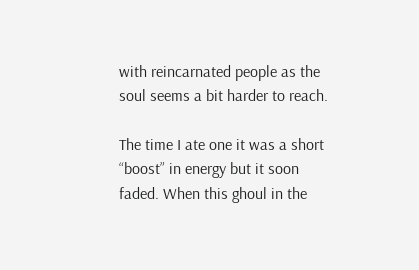with reincarnated people as the soul seems a bit harder to reach.

The time I ate one it was a short “boost” in energy but it soon faded. When this ghoul in the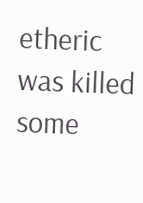etheric was killed some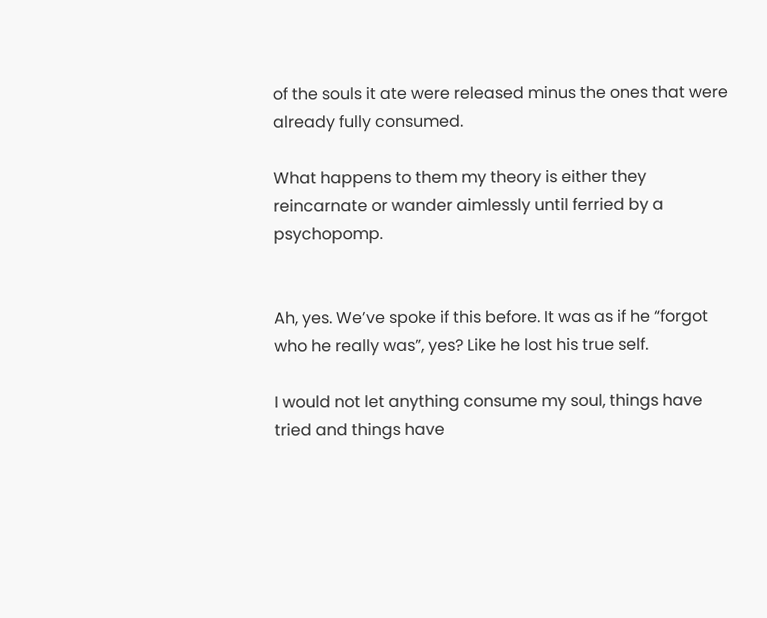of the souls it ate were released minus the ones that were already fully consumed.

What happens to them my theory is either they reincarnate or wander aimlessly until ferried by a psychopomp.


Ah, yes. We’ve spoke if this before. It was as if he “forgot who he really was”, yes? Like he lost his true self.

I would not let anything consume my soul, things have tried and things have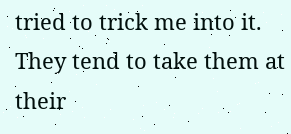tried to trick me into it. They tend to take them at their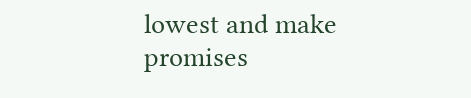lowest and make promises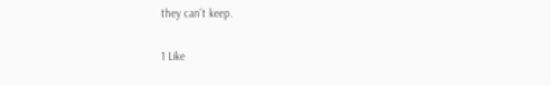they can’t keep.

1 Like